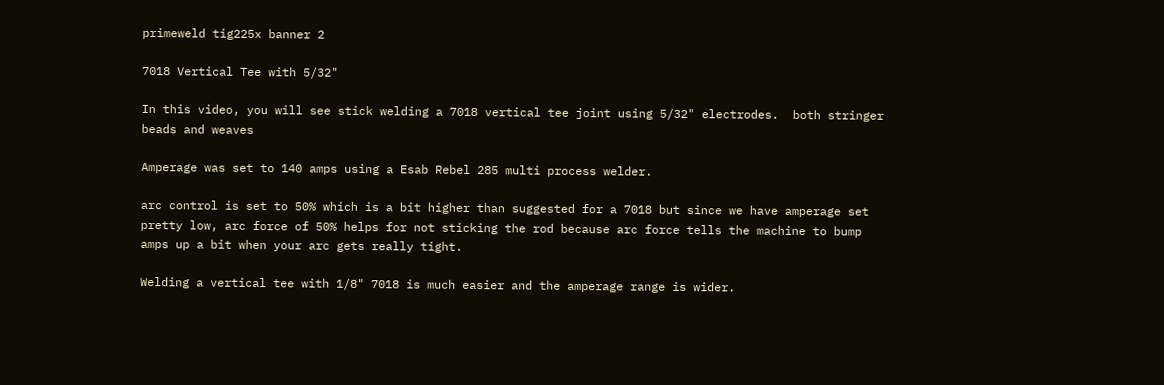primeweld tig225x banner 2

7018 Vertical Tee with 5/32"

In this video, you will see stick welding a 7018 vertical tee joint using 5/32" electrodes.  both stringer beads and weaves

Amperage was set to 140 amps using a Esab Rebel 285 multi process welder.

arc control is set to 50% which is a bit higher than suggested for a 7018 but since we have amperage set pretty low, arc force of 50% helps for not sticking the rod because arc force tells the machine to bump amps up a bit when your arc gets really tight.

Welding a vertical tee with 1/8" 7018 is much easier and the amperage range is wider.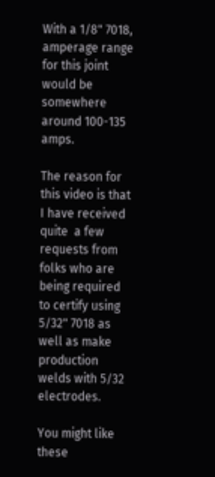With a 1/8" 7018, amperage range for this joint would be somewhere around 100-135 amps.

The reason for this video is that I have received quite  a few requests from folks who are being required to certify using 5/32" 7018 as well as make production welds with 5/32 electrodes.

You might like these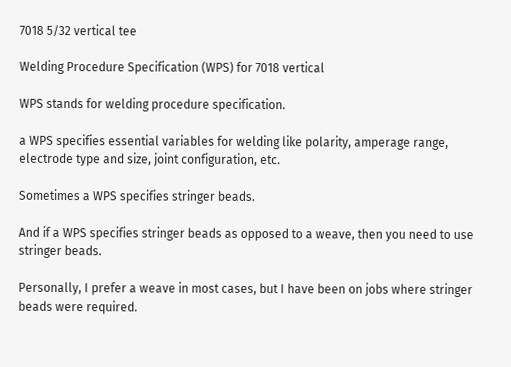7018 5/32 vertical tee

Welding Procedure Specification (WPS) for 7018 vertical

WPS stands for welding procedure specification.

a WPS specifies essential variables for welding like polarity, amperage range, electrode type and size, joint configuration, etc.

Sometimes a WPS specifies stringer beads.

And if a WPS specifies stringer beads as opposed to a weave, then you need to use stringer beads.

Personally, I prefer a weave in most cases, but I have been on jobs where stringer beads were required.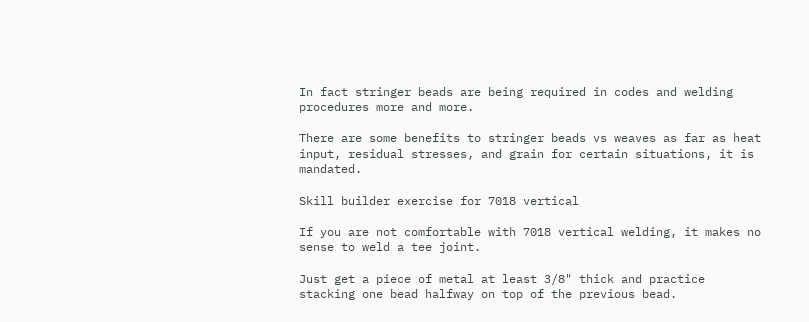In fact stringer beads are being required in codes and welding procedures more and more.

There are some benefits to stringer beads vs weaves as far as heat input, residual stresses, and grain for certain situations, it is mandated.

Skill builder exercise for 7018 vertical

If you are not comfortable with 7018 vertical welding, it makes no sense to weld a tee joint.

Just get a piece of metal at least 3/8" thick and practice stacking one bead halfway on top of the previous bead.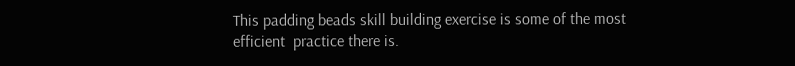This padding beads skill building exercise is some of the most efficient  practice there is.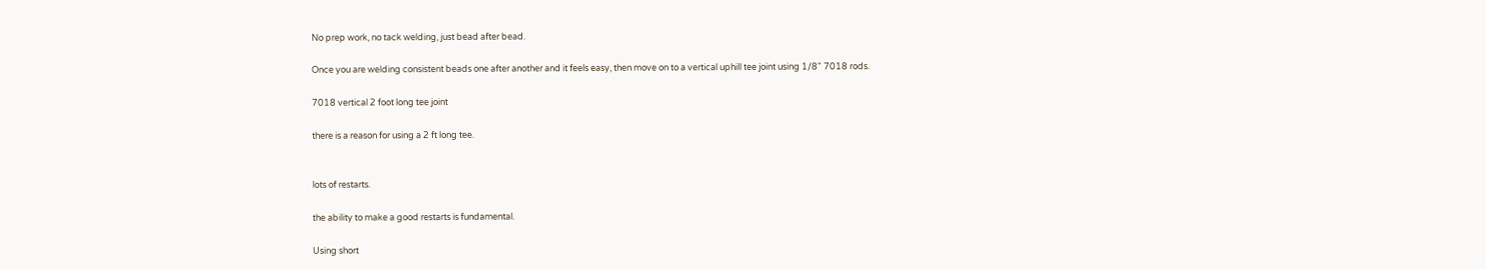No prep work, no tack welding, just bead after bead.

Once you are welding consistent beads one after another and it feels easy, then move on to a vertical uphill tee joint using 1/8" 7018 rods.

7018 vertical 2 foot long tee joint

there is a reason for using a 2 ft long tee.


lots of restarts.

the ability to make a good restarts is fundamental.

Using short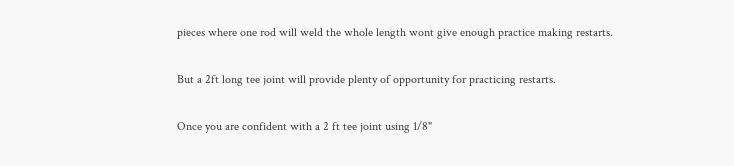pieces where one rod will weld the whole length wont give enough practice making restarts.

But a 2ft long tee joint will provide plenty of opportunity for practicing restarts.

Once you are confident with a 2 ft tee joint using 1/8"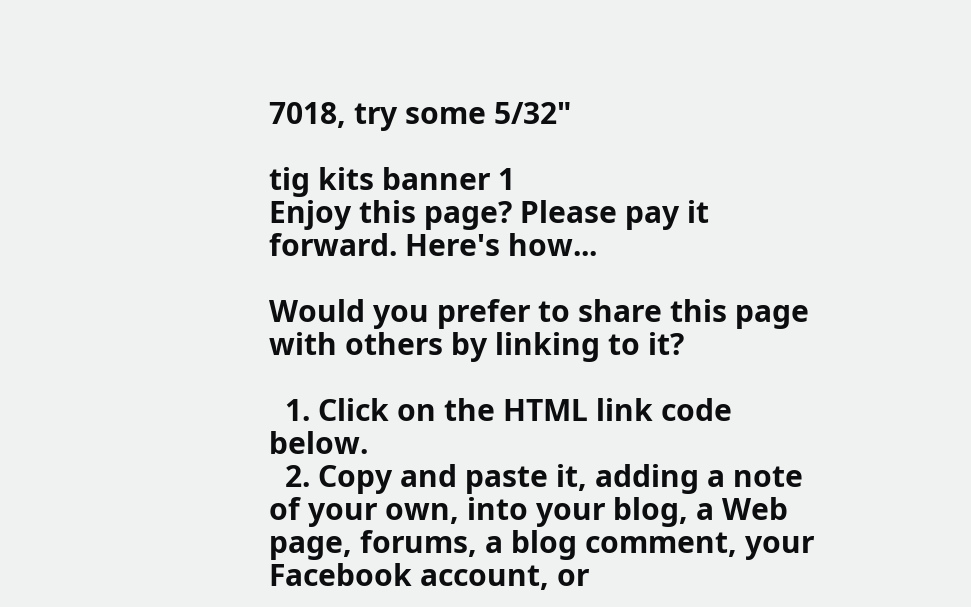7018, try some 5/32"

tig kits banner 1
Enjoy this page? Please pay it forward. Here's how...

Would you prefer to share this page with others by linking to it?

  1. Click on the HTML link code below.
  2. Copy and paste it, adding a note of your own, into your blog, a Web page, forums, a blog comment, your Facebook account, or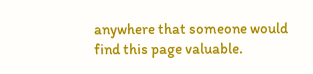anywhere that someone would find this page valuable.